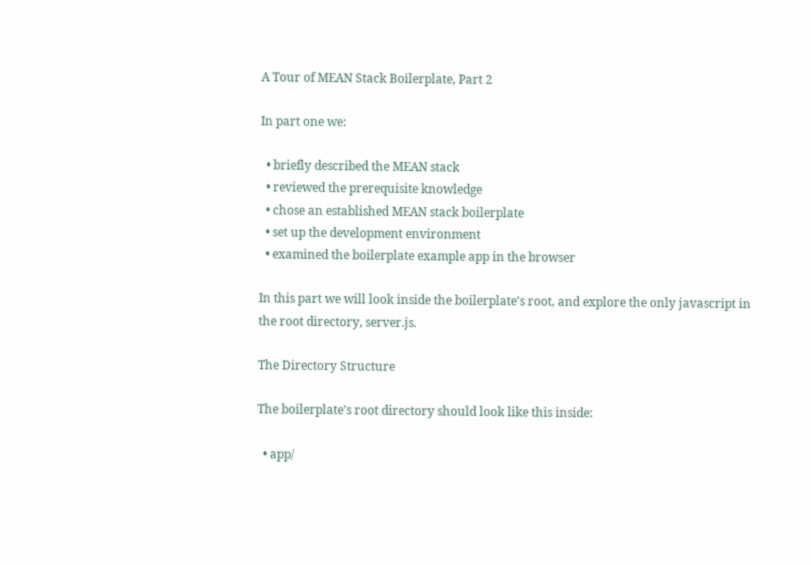A Tour of MEAN Stack Boilerplate, Part 2

In part one we:

  • briefly described the MEAN stack
  • reviewed the prerequisite knowledge
  • chose an established MEAN stack boilerplate
  • set up the development environment
  • examined the boilerplate example app in the browser

In this part we will look inside the boilerplate's root, and explore the only javascript in the root directory, server.js.

The Directory Structure

The boilerplate's root directory should look like this inside:

  • app/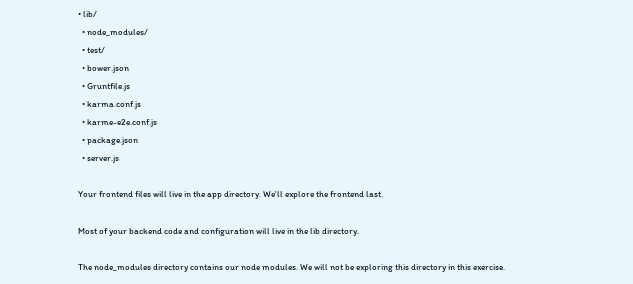• lib/
  • node_modules/
  • test/
  • bower.json
  • Gruntfile.js
  • karma.conf.js
  • karme-e2e.conf.js
  • package.json
  • server.js

Your frontend files will live in the app directory. We'll explore the frontend last.

Most of your backend code and configuration will live in the lib directory.

The node_modules directory contains our node modules. We will not be exploring this directory in this exercise.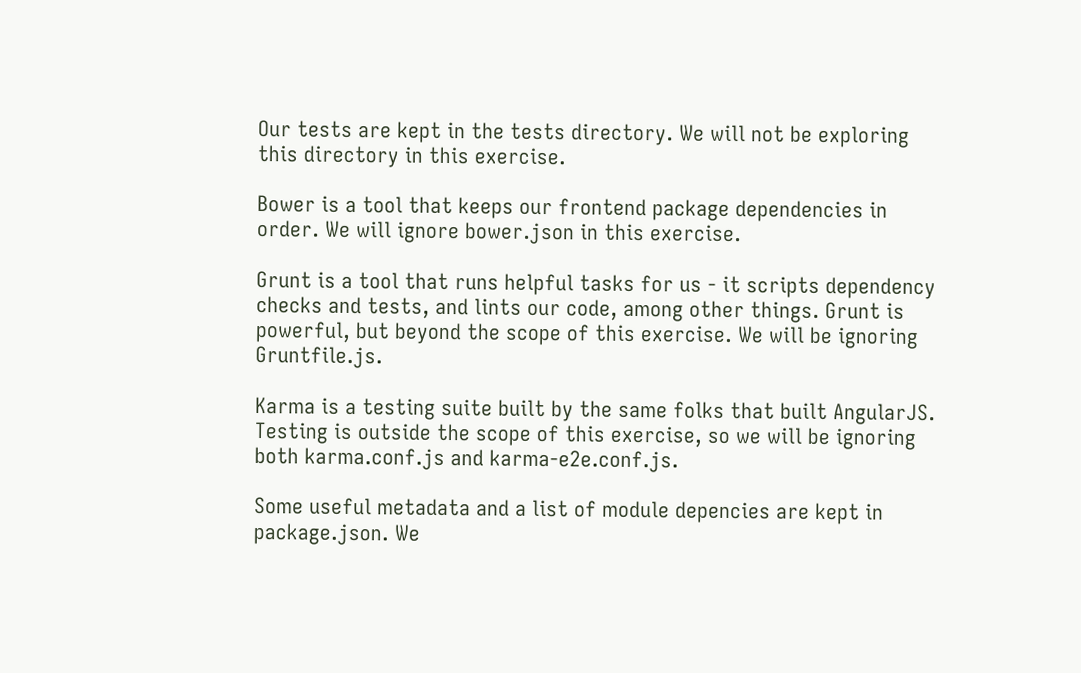Our tests are kept in the tests directory. We will not be exploring this directory in this exercise.

Bower is a tool that keeps our frontend package dependencies in order. We will ignore bower.json in this exercise.

Grunt is a tool that runs helpful tasks for us - it scripts dependency checks and tests, and lints our code, among other things. Grunt is powerful, but beyond the scope of this exercise. We will be ignoring Gruntfile.js.

Karma is a testing suite built by the same folks that built AngularJS. Testing is outside the scope of this exercise, so we will be ignoring both karma.conf.js and karma-e2e.conf.js.

Some useful metadata and a list of module depencies are kept in package.json. We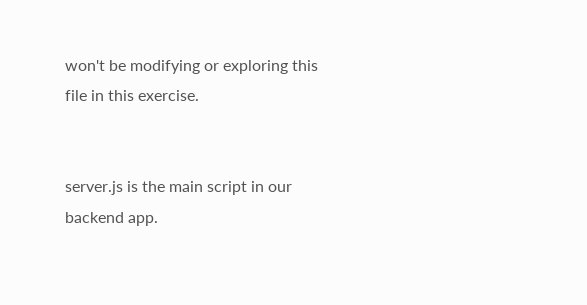won't be modifying or exploring this file in this exercise.


server.js is the main script in our backend app.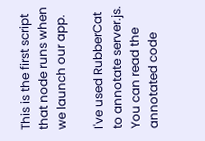This is the first script that node runs when we launch our app.

I've used RubberCat to annotate server.js. You can read the annotated code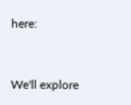here:


We'll explore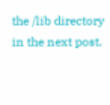the /lib directory in the next post.